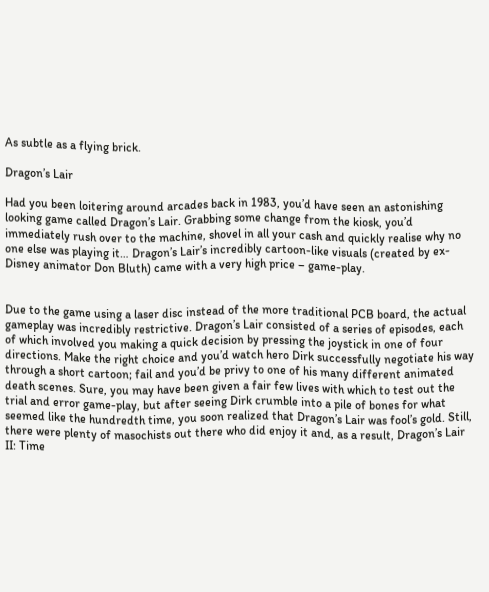As subtle as a flying brick.

Dragon’s Lair

Had you been loitering around arcades back in 1983, you’d have seen an astonishing looking game called Dragon’s Lair. Grabbing some change from the kiosk, you’d immediately rush over to the machine, shovel in all your cash and quickly realise why no one else was playing it… Dragon’s Lair’s incredibly cartoon-like visuals (created by ex-Disney animator Don Bluth) came with a very high price – game-play.


Due to the game using a laser disc instead of the more traditional PCB board, the actual gameplay was incredibly restrictive. Dragon’s Lair consisted of a series of episodes, each of which involved you making a quick decision by pressing the joystick in one of four directions. Make the right choice and you’d watch hero Dirk successfully negotiate his way through a short cartoon; fail and you’d be privy to one of his many different animated death scenes. Sure, you may have been given a fair few lives with which to test out the trial and error game-play, but after seeing Dirk crumble into a pile of bones for what seemed like the hundredth time, you soon realized that Dragon’s Lair was fool’s gold. Still, there were plenty of masochists out there who did enjoy it and, as a result, Dragon’s Lair II: Time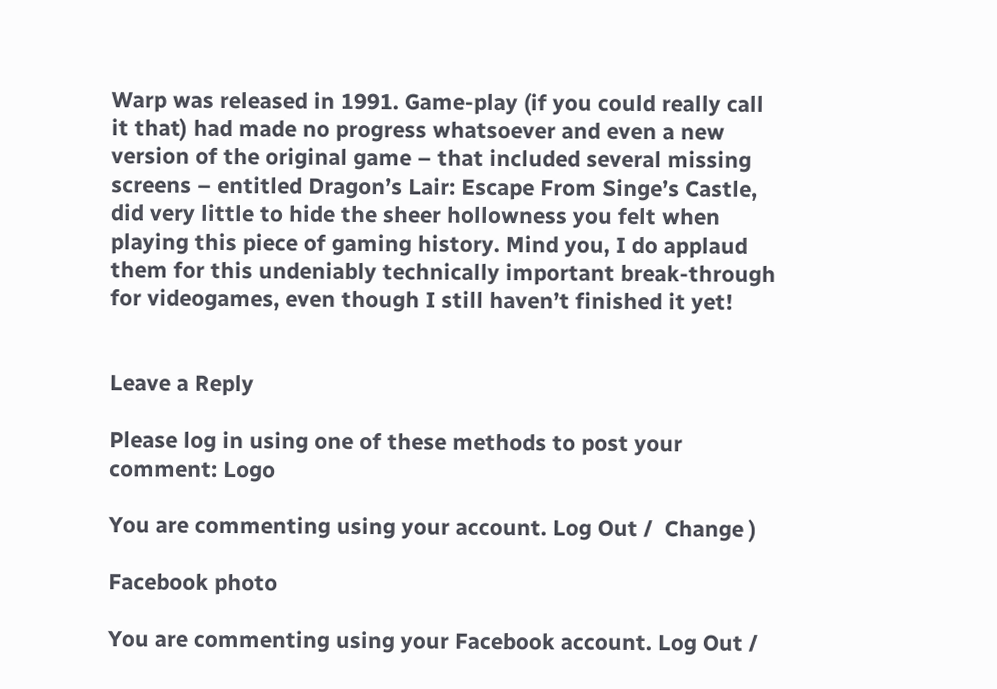Warp was released in 1991. Game-play (if you could really call it that) had made no progress whatsoever and even a new version of the original game – that included several missing screens – entitled Dragon’s Lair: Escape From Singe’s Castle, did very little to hide the sheer hollowness you felt when playing this piece of gaming history. Mind you, I do applaud them for this undeniably technically important break-through for videogames, even though I still haven’t finished it yet!


Leave a Reply

Please log in using one of these methods to post your comment: Logo

You are commenting using your account. Log Out /  Change )

Facebook photo

You are commenting using your Facebook account. Log Out /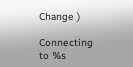Change )

Connecting to %s